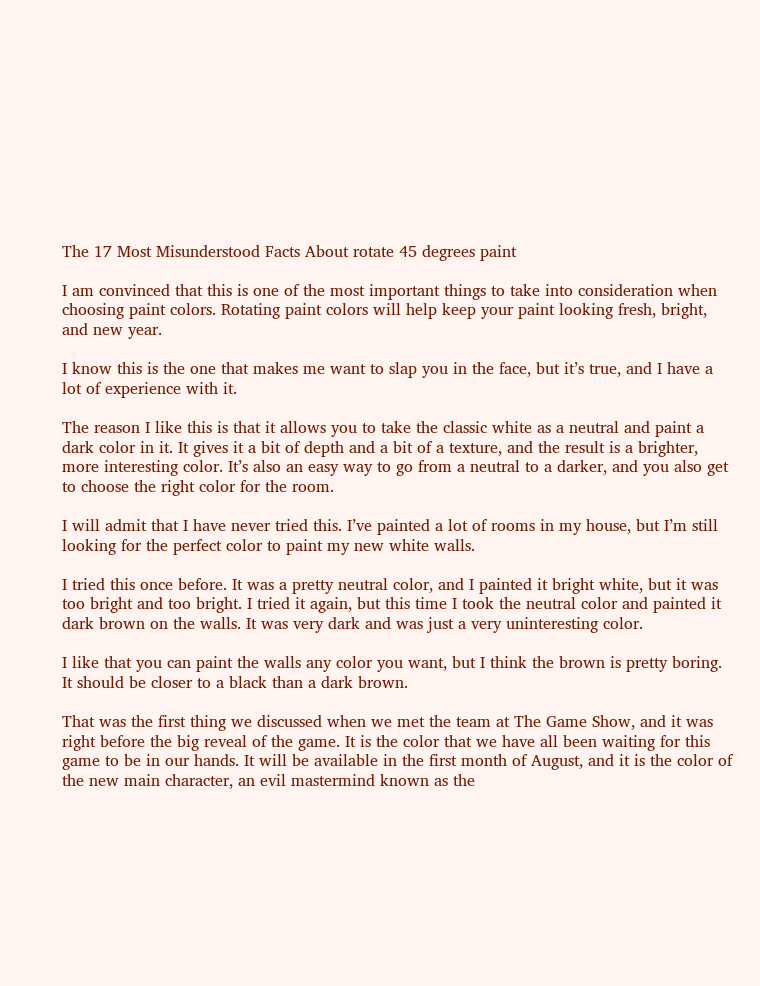The 17 Most Misunderstood Facts About rotate 45 degrees paint

I am convinced that this is one of the most important things to take into consideration when choosing paint colors. Rotating paint colors will help keep your paint looking fresh, bright, and new year.

I know this is the one that makes me want to slap you in the face, but it’s true, and I have a lot of experience with it.

The reason I like this is that it allows you to take the classic white as a neutral and paint a dark color in it. It gives it a bit of depth and a bit of a texture, and the result is a brighter, more interesting color. It’s also an easy way to go from a neutral to a darker, and you also get to choose the right color for the room.

I will admit that I have never tried this. I’ve painted a lot of rooms in my house, but I’m still looking for the perfect color to paint my new white walls.

I tried this once before. It was a pretty neutral color, and I painted it bright white, but it was too bright and too bright. I tried it again, but this time I took the neutral color and painted it dark brown on the walls. It was very dark and was just a very uninteresting color.

I like that you can paint the walls any color you want, but I think the brown is pretty boring. It should be closer to a black than a dark brown.

That was the first thing we discussed when we met the team at The Game Show, and it was right before the big reveal of the game. It is the color that we have all been waiting for this game to be in our hands. It will be available in the first month of August, and it is the color of the new main character, an evil mastermind known as the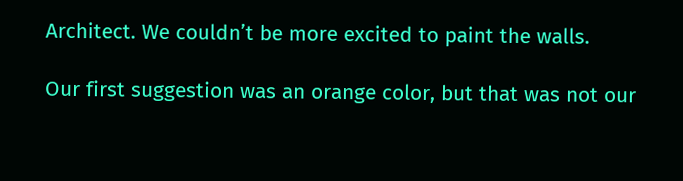Architect. We couldn’t be more excited to paint the walls.

Our first suggestion was an orange color, but that was not our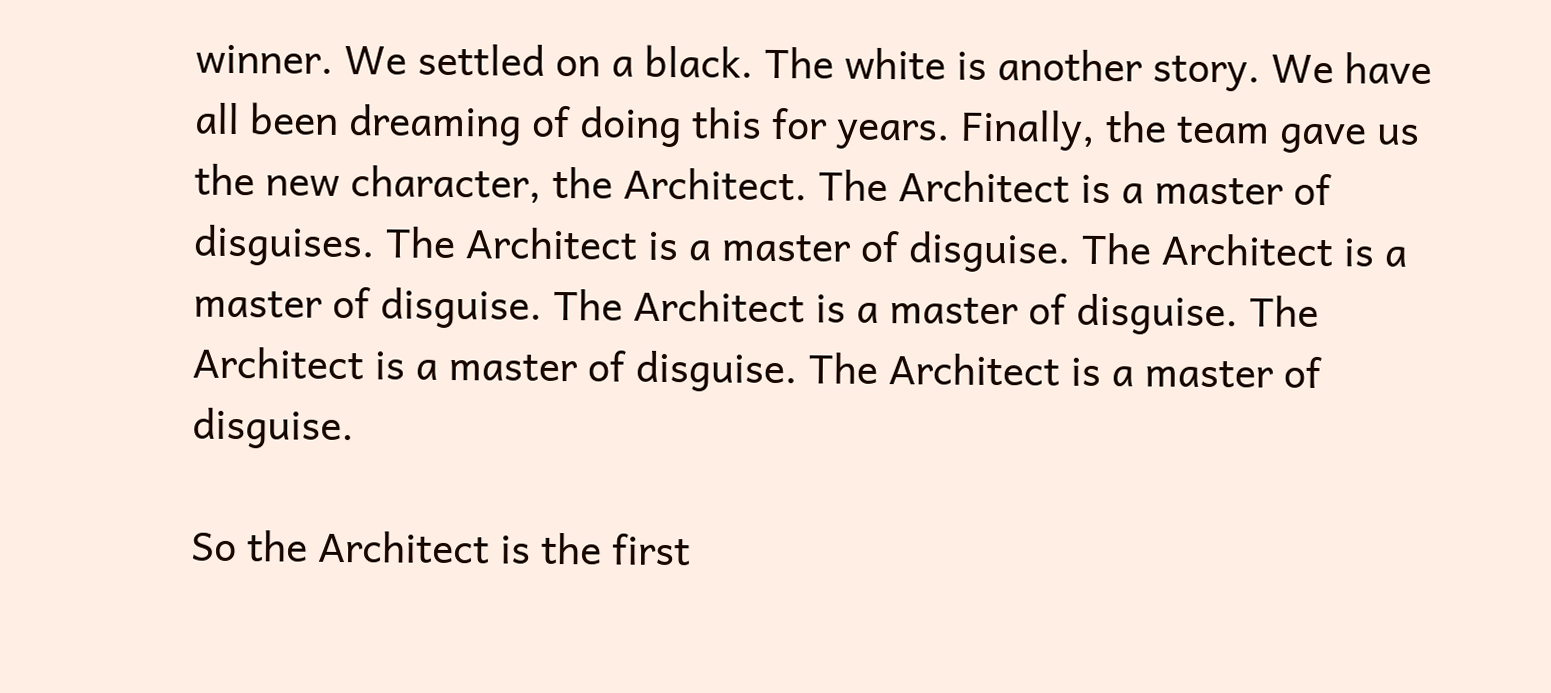winner. We settled on a black. The white is another story. We have all been dreaming of doing this for years. Finally, the team gave us the new character, the Architect. The Architect is a master of disguises. The Architect is a master of disguise. The Architect is a master of disguise. The Architect is a master of disguise. The Architect is a master of disguise. The Architect is a master of disguise.

So the Architect is the first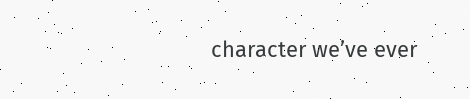character we’ve ever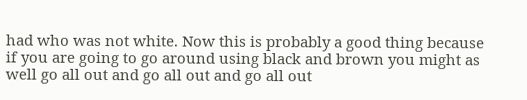had who was not white. Now this is probably a good thing because if you are going to go around using black and brown you might as well go all out and go all out and go all out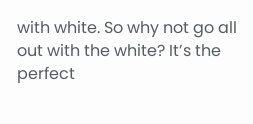with white. So why not go all out with the white? It’s the perfect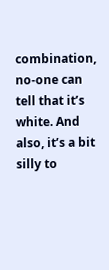combination, no-one can tell that it’s white. And also, it’s a bit silly to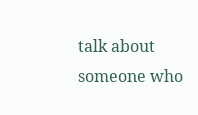talk about someone who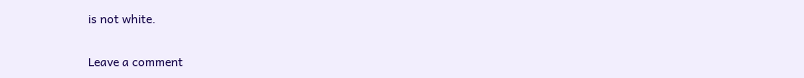is not white.

Leave a comment